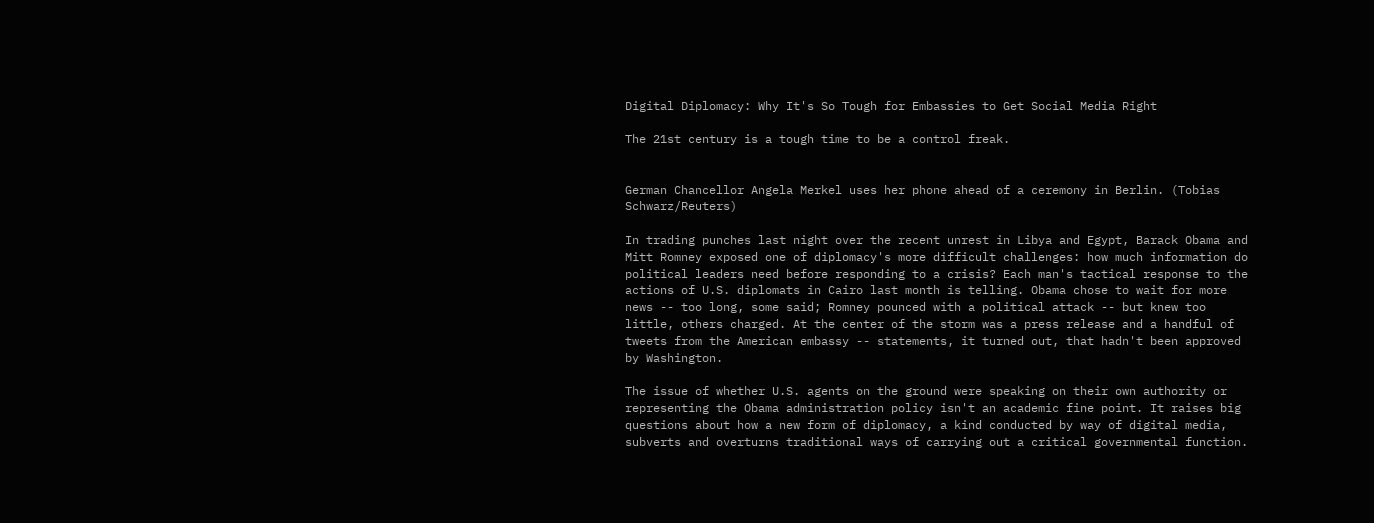Digital Diplomacy: Why It's So Tough for Embassies to Get Social Media Right

The 21st century is a tough time to be a control freak.


German Chancellor Angela Merkel uses her phone ahead of a ceremony in Berlin. (Tobias Schwarz/Reuters)

In trading punches last night over the recent unrest in Libya and Egypt, Barack Obama and Mitt Romney exposed one of diplomacy's more difficult challenges: how much information do political leaders need before responding to a crisis? Each man's tactical response to the actions of U.S. diplomats in Cairo last month is telling. Obama chose to wait for more news -- too long, some said; Romney pounced with a political attack -- but knew too little, others charged. At the center of the storm was a press release and a handful of tweets from the American embassy -- statements, it turned out, that hadn't been approved by Washington.

The issue of whether U.S. agents on the ground were speaking on their own authority or representing the Obama administration policy isn't an academic fine point. It raises big questions about how a new form of diplomacy, a kind conducted by way of digital media, subverts and overturns traditional ways of carrying out a critical governmental function.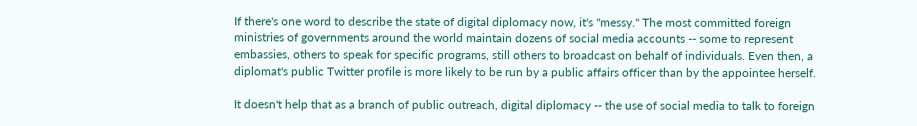If there's one word to describe the state of digital diplomacy now, it's "messy." The most committed foreign ministries of governments around the world maintain dozens of social media accounts -- some to represent embassies, others to speak for specific programs, still others to broadcast on behalf of individuals. Even then, a diplomat's public Twitter profile is more likely to be run by a public affairs officer than by the appointee herself.

It doesn't help that as a branch of public outreach, digital diplomacy -- the use of social media to talk to foreign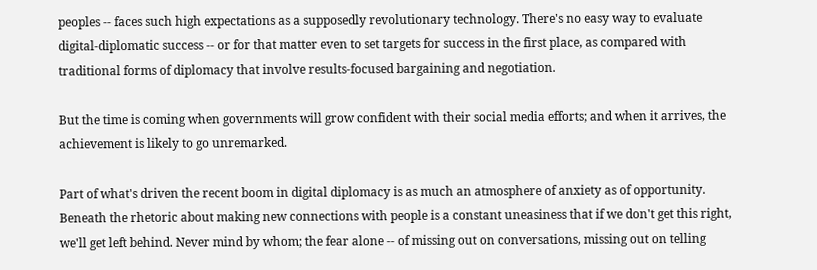peoples -- faces such high expectations as a supposedly revolutionary technology. There's no easy way to evaluate digital-diplomatic success -- or for that matter even to set targets for success in the first place, as compared with traditional forms of diplomacy that involve results-focused bargaining and negotiation.

But the time is coming when governments will grow confident with their social media efforts; and when it arrives, the achievement is likely to go unremarked.

Part of what's driven the recent boom in digital diplomacy is as much an atmosphere of anxiety as of opportunity. Beneath the rhetoric about making new connections with people is a constant uneasiness that if we don't get this right, we'll get left behind. Never mind by whom; the fear alone -- of missing out on conversations, missing out on telling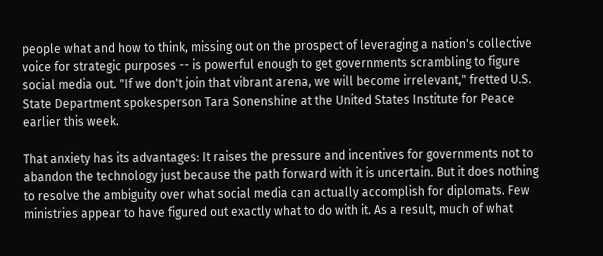people what and how to think, missing out on the prospect of leveraging a nation's collective voice for strategic purposes -- is powerful enough to get governments scrambling to figure social media out. "If we don't join that vibrant arena, we will become irrelevant," fretted U.S. State Department spokesperson Tara Sonenshine at the United States Institute for Peace earlier this week.

That anxiety has its advantages: It raises the pressure and incentives for governments not to abandon the technology just because the path forward with it is uncertain. But it does nothing to resolve the ambiguity over what social media can actually accomplish for diplomats. Few ministries appear to have figured out exactly what to do with it. As a result, much of what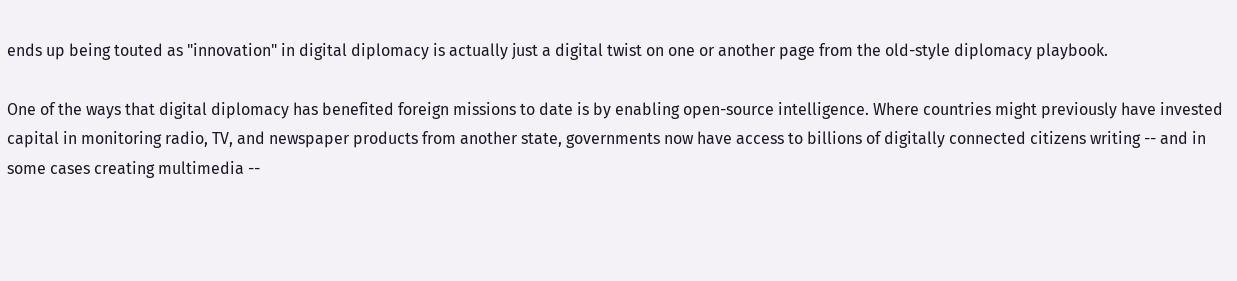ends up being touted as "innovation" in digital diplomacy is actually just a digital twist on one or another page from the old-style diplomacy playbook.

One of the ways that digital diplomacy has benefited foreign missions to date is by enabling open-source intelligence. Where countries might previously have invested capital in monitoring radio, TV, and newspaper products from another state, governments now have access to billions of digitally connected citizens writing -- and in some cases creating multimedia --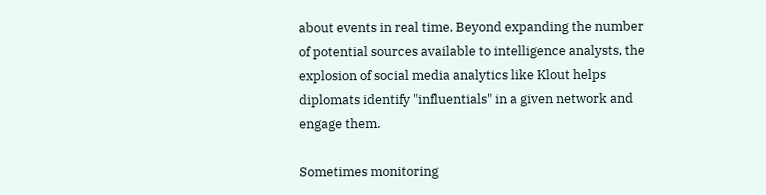about events in real time. Beyond expanding the number of potential sources available to intelligence analysts, the explosion of social media analytics like Klout helps diplomats identify "influentials" in a given network and engage them.

Sometimes monitoring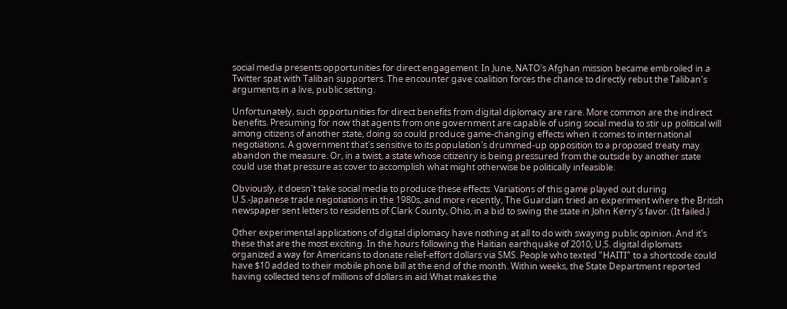social media presents opportunities for direct engagement. In June, NATO's Afghan mission became embroiled in a Twitter spat with Taliban supporters. The encounter gave coalition forces the chance to directly rebut the Taliban's arguments in a live, public setting.

Unfortunately, such opportunities for direct benefits from digital diplomacy are rare. More common are the indirect benefits. Presuming for now that agents from one government are capable of using social media to stir up political will among citizens of another state, doing so could produce game-changing effects when it comes to international negotiations. A government that's sensitive to its population's drummed-up opposition to a proposed treaty may abandon the measure. Or, in a twist, a state whose citizenry is being pressured from the outside by another state could use that pressure as cover to accomplish what might otherwise be politically infeasible.

Obviously, it doesn't take social media to produce these effects. Variations of this game played out during U.S.-Japanese trade negotiations in the 1980s, and more recently, The Guardian tried an experiment where the British newspaper sent letters to residents of Clark County, Ohio, in a bid to swing the state in John Kerry's favor. (It failed.)

Other experimental applications of digital diplomacy have nothing at all to do with swaying public opinion. And it's these that are the most exciting. In the hours following the Haitian earthquake of 2010, U.S. digital diplomats organized a way for Americans to donate relief-effort dollars via SMS. People who texted "HAITI" to a shortcode could have $10 added to their mobile phone bill at the end of the month. Within weeks, the State Department reported having collected tens of millions of dollars in aid.What makes the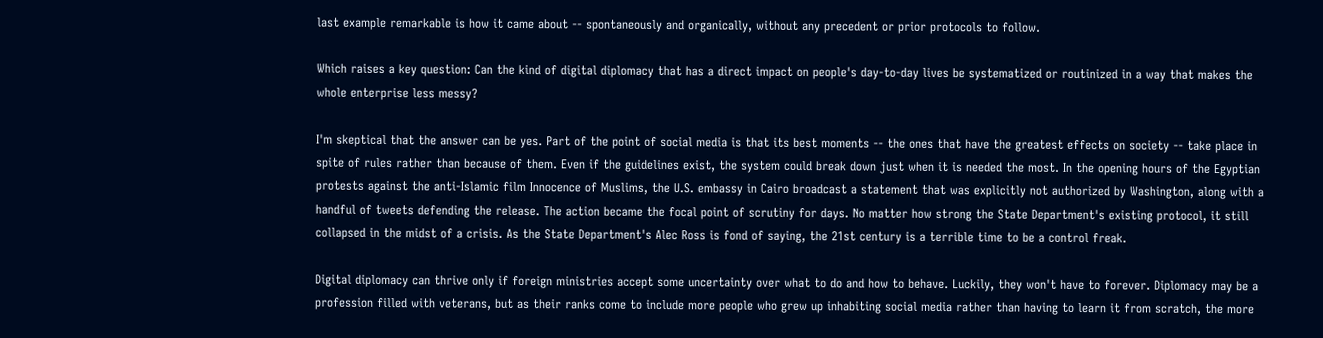last example remarkable is how it came about -- spontaneously and organically, without any precedent or prior protocols to follow.

Which raises a key question: Can the kind of digital diplomacy that has a direct impact on people's day-to-day lives be systematized or routinized in a way that makes the whole enterprise less messy?

I'm skeptical that the answer can be yes. Part of the point of social media is that its best moments -- the ones that have the greatest effects on society -- take place in spite of rules rather than because of them. Even if the guidelines exist, the system could break down just when it is needed the most. In the opening hours of the Egyptian protests against the anti-Islamic film Innocence of Muslims, the U.S. embassy in Cairo broadcast a statement that was explicitly not authorized by Washington, along with a handful of tweets defending the release. The action became the focal point of scrutiny for days. No matter how strong the State Department's existing protocol, it still collapsed in the midst of a crisis. As the State Department's Alec Ross is fond of saying, the 21st century is a terrible time to be a control freak.

Digital diplomacy can thrive only if foreign ministries accept some uncertainty over what to do and how to behave. Luckily, they won't have to forever. Diplomacy may be a profession filled with veterans, but as their ranks come to include more people who grew up inhabiting social media rather than having to learn it from scratch, the more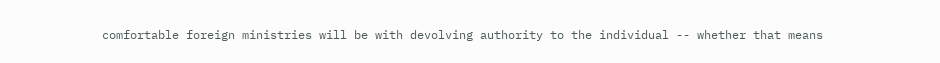comfortable foreign ministries will be with devolving authority to the individual -- whether that means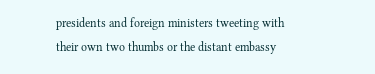presidents and foreign ministers tweeting with their own two thumbs or the distant embassy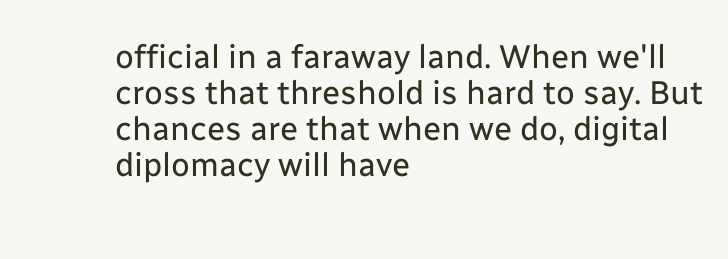official in a faraway land. When we'll cross that threshold is hard to say. But chances are that when we do, digital diplomacy will have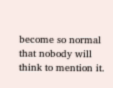become so normal that nobody will think to mention it.